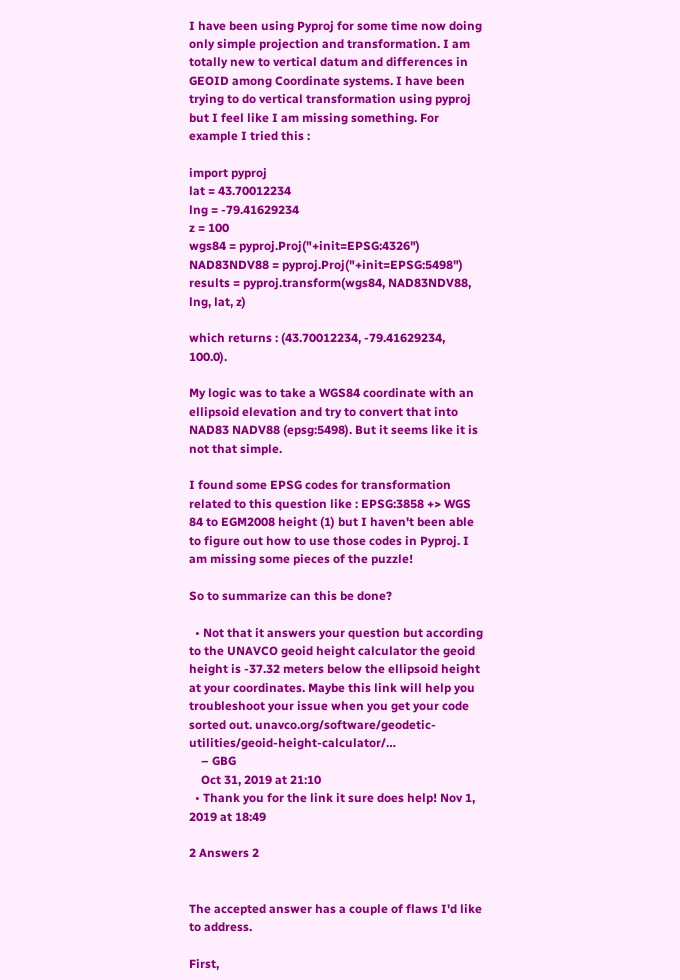I have been using Pyproj for some time now doing only simple projection and transformation. I am totally new to vertical datum and differences in GEOID among Coordinate systems. I have been trying to do vertical transformation using pyproj but I feel like I am missing something. For example I tried this :

import pyproj
lat = 43.70012234
lng = -79.41629234
z = 100
wgs84 = pyproj.Proj("+init=EPSG:4326")
NAD83NDV88 = pyproj.Proj("+init=EPSG:5498")
results = pyproj.transform(wgs84, NAD83NDV88, lng, lat, z)

which returns : (43.70012234, -79.41629234, 100.0).

My logic was to take a WGS84 coordinate with an ellipsoid elevation and try to convert that into NAD83 NADV88 (epsg:5498). But it seems like it is not that simple.

I found some EPSG codes for transformation related to this question like : EPSG:3858 +> WGS 84 to EGM2008 height (1) but I haven't been able to figure out how to use those codes in Pyproj. I am missing some pieces of the puzzle!

So to summarize can this be done?

  • Not that it answers your question but according to the UNAVCO geoid height calculator the geoid height is -37.32 meters below the ellipsoid height at your coordinates. Maybe this link will help you troubleshoot your issue when you get your code sorted out. unavco.org/software/geodetic-utilities/geoid-height-calculator/…
    – GBG
    Oct 31, 2019 at 21:10
  • Thank you for the link it sure does help! Nov 1, 2019 at 18:49

2 Answers 2


The accepted answer has a couple of flaws I'd like to address.

First,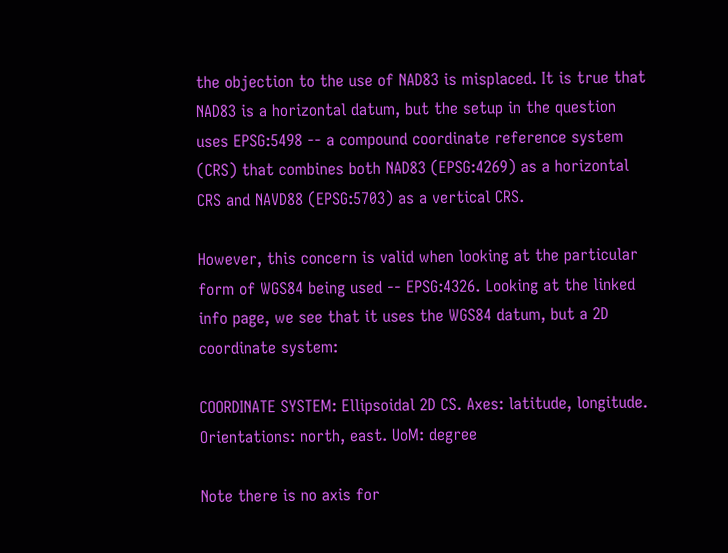the objection to the use of NAD83 is misplaced. It is true that NAD83 is a horizontal datum, but the setup in the question uses EPSG:5498 -- a compound coordinate reference system (CRS) that combines both NAD83 (EPSG:4269) as a horizontal CRS and NAVD88 (EPSG:5703) as a vertical CRS.

However, this concern is valid when looking at the particular form of WGS84 being used -- EPSG:4326. Looking at the linked info page, we see that it uses the WGS84 datum, but a 2D coordinate system:

COORDINATE SYSTEM: Ellipsoidal 2D CS. Axes: latitude, longitude. Orientations: north, east. UoM: degree

Note there is no axis for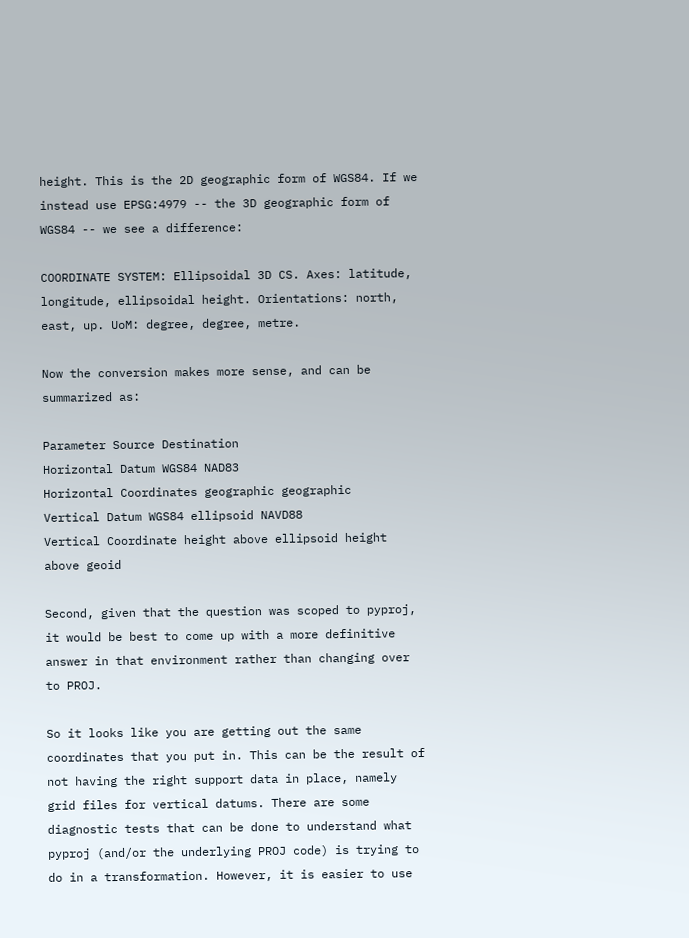height. This is the 2D geographic form of WGS84. If we instead use EPSG:4979 -- the 3D geographic form of WGS84 -- we see a difference:

COORDINATE SYSTEM: Ellipsoidal 3D CS. Axes: latitude, longitude, ellipsoidal height. Orientations: north, east, up. UoM: degree, degree, metre.

Now the conversion makes more sense, and can be summarized as:

Parameter Source Destination
Horizontal Datum WGS84 NAD83
Horizontal Coordinates geographic geographic
Vertical Datum WGS84 ellipsoid NAVD88
Vertical Coordinate height above ellipsoid height above geoid

Second, given that the question was scoped to pyproj, it would be best to come up with a more definitive answer in that environment rather than changing over to PROJ.

So it looks like you are getting out the same coordinates that you put in. This can be the result of not having the right support data in place, namely grid files for vertical datums. There are some diagnostic tests that can be done to understand what pyproj (and/or the underlying PROJ code) is trying to do in a transformation. However, it is easier to use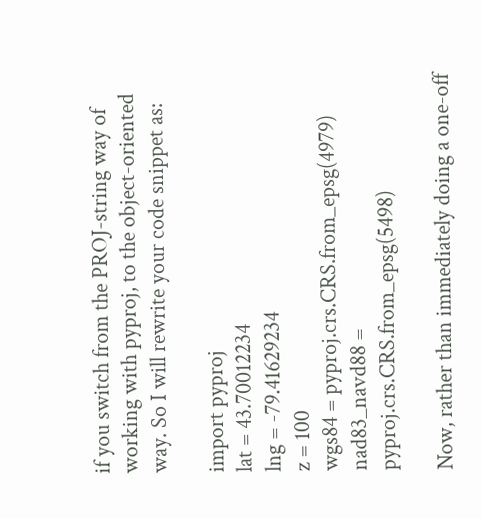if you switch from the PROJ-string way of working with pyproj, to the object-oriented way. So I will rewrite your code snippet as:

import pyproj
lat = 43.70012234
lng = -79.41629234
z = 100
wgs84 = pyproj.crs.CRS.from_epsg(4979)
nad83_navd88 = pyproj.crs.CRS.from_epsg(5498)

Now, rather than immediately doing a one-off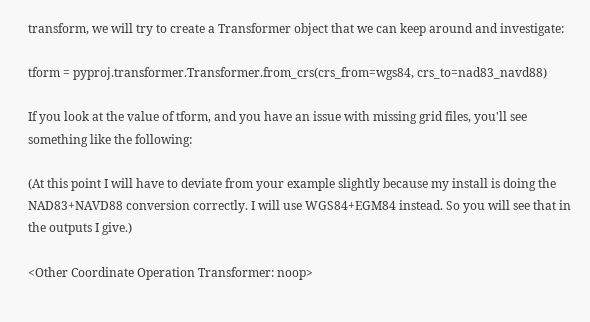transform, we will try to create a Transformer object that we can keep around and investigate:

tform = pyproj.transformer.Transformer.from_crs(crs_from=wgs84, crs_to=nad83_navd88)

If you look at the value of tform, and you have an issue with missing grid files, you'll see something like the following:

(At this point I will have to deviate from your example slightly because my install is doing the NAD83+NAVD88 conversion correctly. I will use WGS84+EGM84 instead. So you will see that in the outputs I give.)

<Other Coordinate Operation Transformer: noop>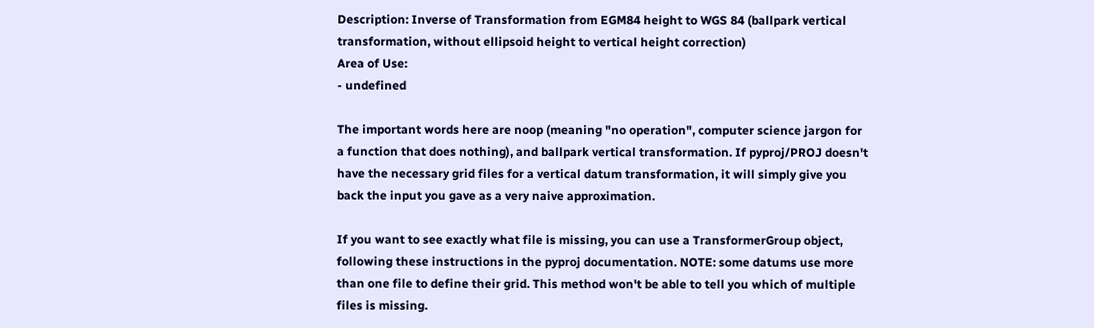Description: Inverse of Transformation from EGM84 height to WGS 84 (ballpark vertical transformation, without ellipsoid height to vertical height correction)
Area of Use:
- undefined

The important words here are noop (meaning "no operation", computer science jargon for a function that does nothing), and ballpark vertical transformation. If pyproj/PROJ doesn't have the necessary grid files for a vertical datum transformation, it will simply give you back the input you gave as a very naive approximation.

If you want to see exactly what file is missing, you can use a TransformerGroup object, following these instructions in the pyproj documentation. NOTE: some datums use more than one file to define their grid. This method won't be able to tell you which of multiple files is missing.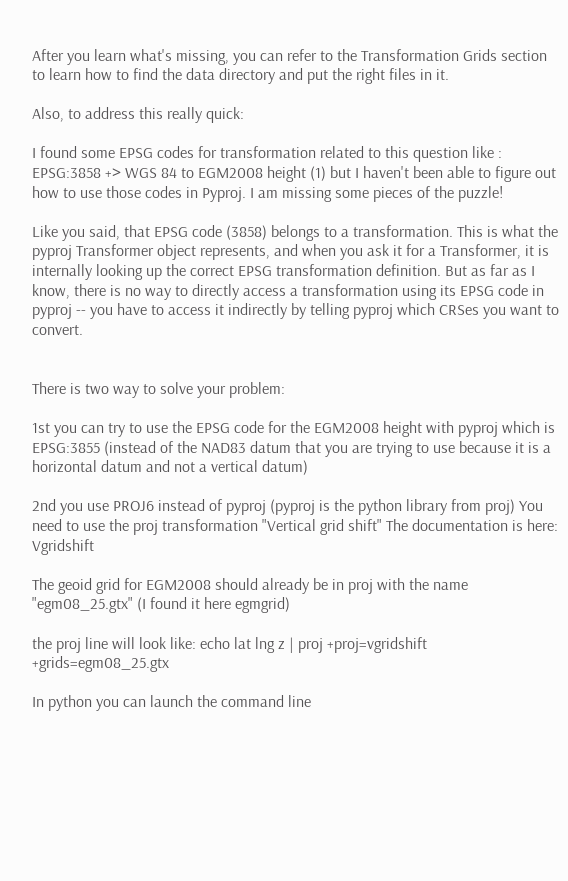After you learn what's missing, you can refer to the Transformation Grids section to learn how to find the data directory and put the right files in it.

Also, to address this really quick:

I found some EPSG codes for transformation related to this question like : EPSG:3858 +> WGS 84 to EGM2008 height (1) but I haven't been able to figure out how to use those codes in Pyproj. I am missing some pieces of the puzzle!

Like you said, that EPSG code (3858) belongs to a transformation. This is what the pyproj Transformer object represents, and when you ask it for a Transformer, it is internally looking up the correct EPSG transformation definition. But as far as I know, there is no way to directly access a transformation using its EPSG code in pyproj -- you have to access it indirectly by telling pyproj which CRSes you want to convert.


There is two way to solve your problem:

1st you can try to use the EPSG code for the EGM2008 height with pyproj which is EPSG:3855 (instead of the NAD83 datum that you are trying to use because it is a horizontal datum and not a vertical datum)

2nd you use PROJ6 instead of pyproj (pyproj is the python library from proj) You need to use the proj transformation "Vertical grid shift" The documentation is here: Vgridshift

The geoid grid for EGM2008 should already be in proj with the name "egm08_25.gtx" (I found it here egmgrid)

the proj line will look like: echo lat lng z | proj +proj=vgridshift +grids=egm08_25.gtx

In python you can launch the command line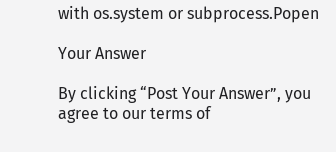with os.system or subprocess.Popen

Your Answer

By clicking “Post Your Answer”, you agree to our terms of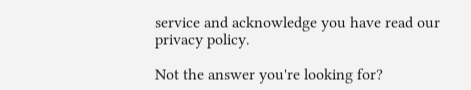service and acknowledge you have read our privacy policy.

Not the answer you're looking for?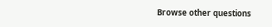Browse other questions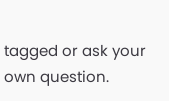tagged or ask your own question.